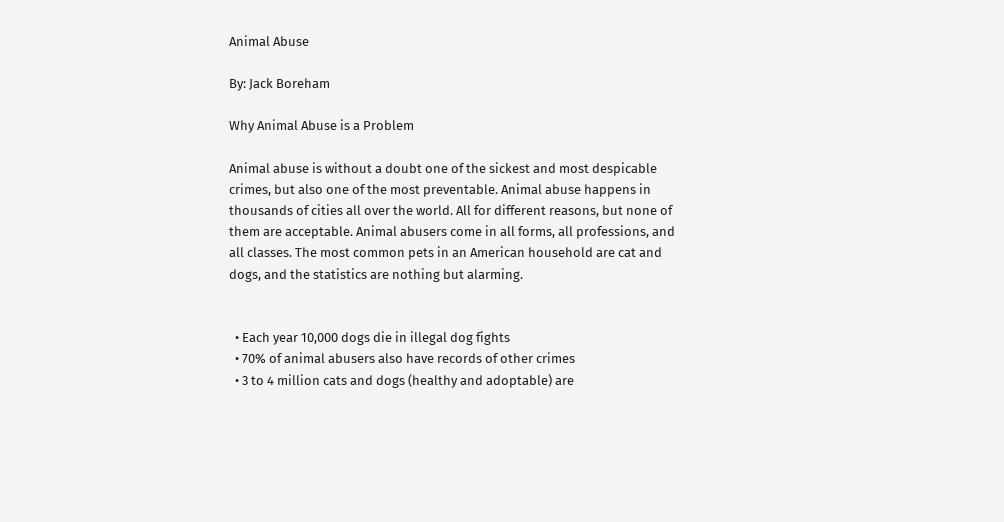Animal Abuse

By: Jack Boreham

Why Animal Abuse is a Problem

Animal abuse is without a doubt one of the sickest and most despicable crimes, but also one of the most preventable. Animal abuse happens in thousands of cities all over the world. All for different reasons, but none of them are acceptable. Animal abusers come in all forms, all professions, and all classes. The most common pets in an American household are cat and dogs, and the statistics are nothing but alarming.


  • Each year 10,000 dogs die in illegal dog fights
  • 70% of animal abusers also have records of other crimes
  • 3 to 4 million cats and dogs (healthy and adoptable) are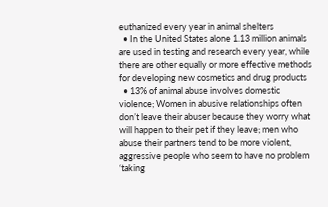euthanized every year in animal shelters
  • In the United States alone 1.13 million animals are used in testing and research every year, while there are other equally or more effective methods for developing new cosmetics and drug products
  • 13% of animal abuse involves domestic violence; Women in abusive relationships often don’t leave their abuser because they worry what will happen to their pet if they leave; men who abuse their partners tend to be more violent, aggressive people who seem to have no problem ‘taking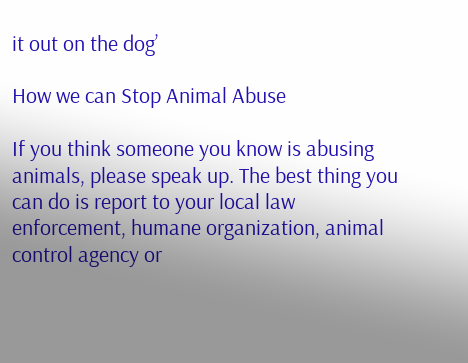it out on the dog’

How we can Stop Animal Abuse

If you think someone you know is abusing animals, please speak up. The best thing you can do is report to your local law enforcement, humane organization, animal control agency or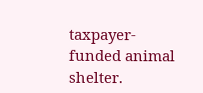taxpayer-funded animal shelter.